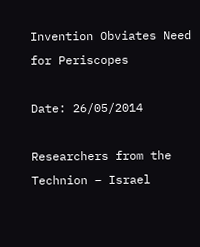Invention Obviates Need for Periscopes

Date: 26/05/2014

Researchers from the Technion – Israel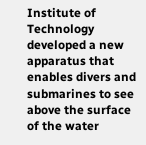Institute of Technology developed a new apparatus that enables divers and submarines to see above the surface of the water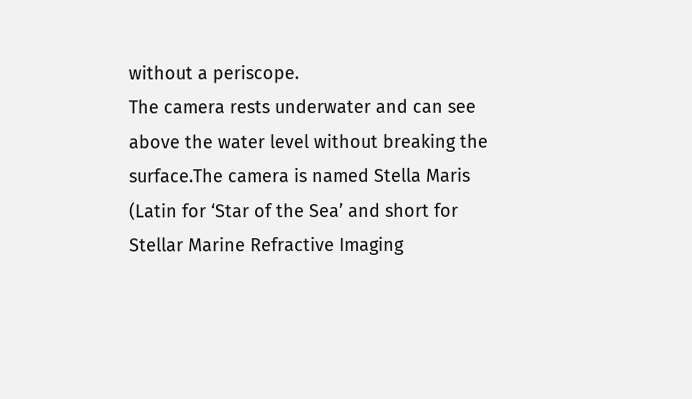without a periscope.
The camera rests underwater and can see above the water level without breaking the surface.The camera is named Stella Maris (Latin for ‘Star of the Sea’ and short for Stellar Marine Refractive Imaging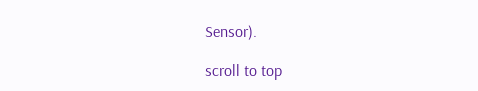Sensor).

scroll to top